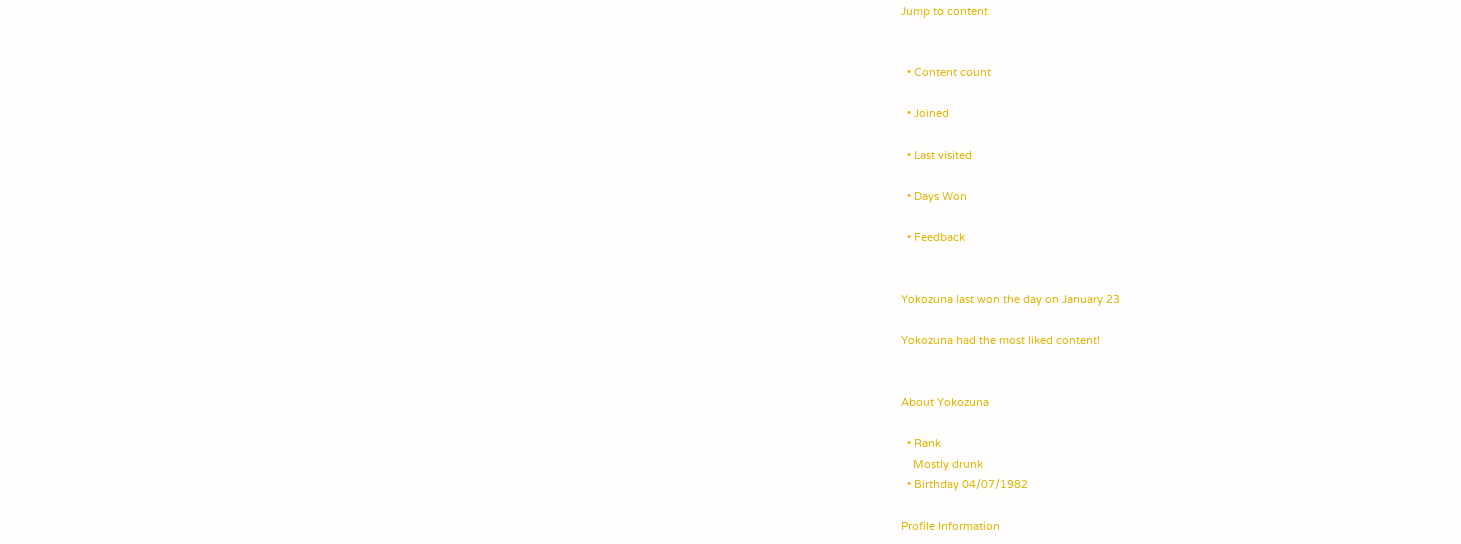Jump to content


  • Content count

  • Joined

  • Last visited

  • Days Won

  • Feedback


Yokozuna last won the day on January 23

Yokozuna had the most liked content!


About Yokozuna

  • Rank
    Mostly drunk
  • Birthday 04/07/1982

Profile Information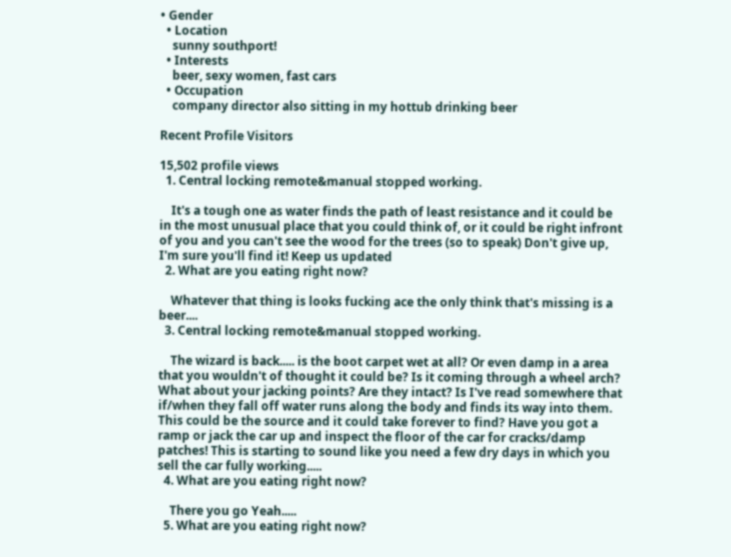• Gender
  • Location
    sunny southport!
  • Interests
    beer, sexy women, fast cars
  • Occupation
    company director also sitting in my hottub drinking beer

Recent Profile Visitors

15,502 profile views
  1. Central locking remote&manual stopped working.

    It's a tough one as water finds the path of least resistance and it could be in the most unusual place that you could think of, or it could be right infront of you and you can't see the wood for the trees (so to speak) Don't give up, I'm sure you'll find it! Keep us updated
  2. What are you eating right now?

    Whatever that thing is looks fucking ace the only think that's missing is a beer....
  3. Central locking remote&manual stopped working.

    The wizard is back..... is the boot carpet wet at all? Or even damp in a area that you wouldn't of thought it could be? Is it coming through a wheel arch? What about your jacking points? Are they intact? Is I've read somewhere that if/when they fall off water runs along the body and finds its way into them. This could be the source and it could take forever to find? Have you got a ramp or jack the car up and inspect the floor of the car for cracks/damp patches! This is starting to sound like you need a few dry days in which you sell the car fully working.....
  4. What are you eating right now?

    There you go Yeah.....
  5. What are you eating right now?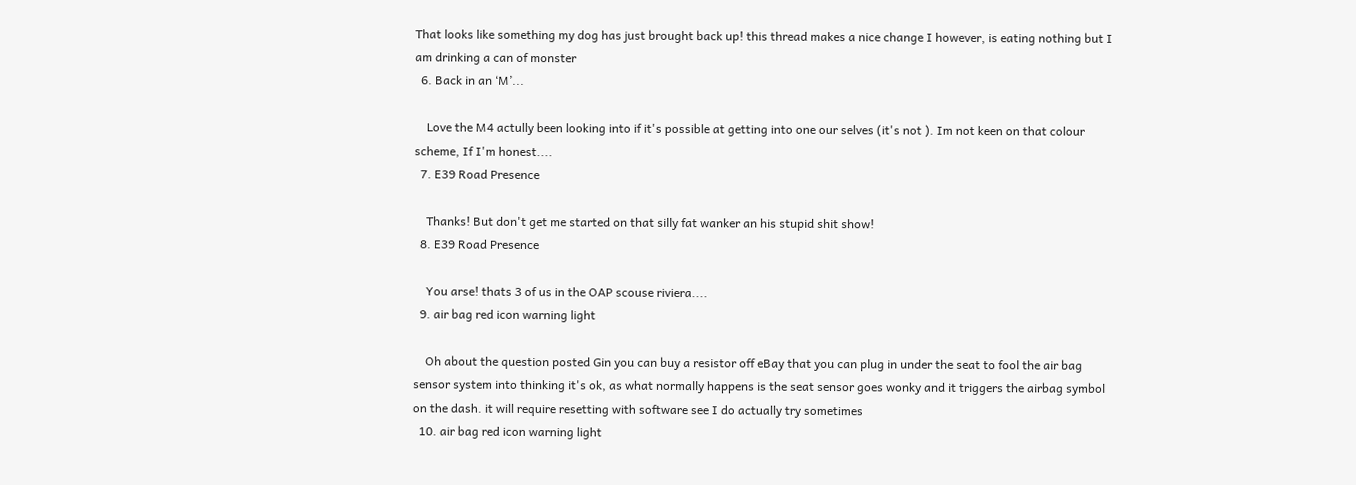That looks like something my dog has just brought back up! this thread makes a nice change I however, is eating nothing but I am drinking a can of monster
  6. Back in an ‘M’...

    Love the M4 actully been looking into if it's possible at getting into one our selves (it's not ). Im not keen on that colour scheme, If I'm honest....
  7. E39 Road Presence

    Thanks! But don't get me started on that silly fat wanker an his stupid shit show!
  8. E39 Road Presence

    You arse! thats 3 of us in the OAP scouse riviera....
  9. air bag red icon warning light

    Oh about the question posted Gin you can buy a resistor off eBay that you can plug in under the seat to fool the air bag sensor system into thinking it's ok, as what normally happens is the seat sensor goes wonky and it triggers the airbag symbol on the dash. it will require resetting with software see I do actually try sometimes
  10. air bag red icon warning light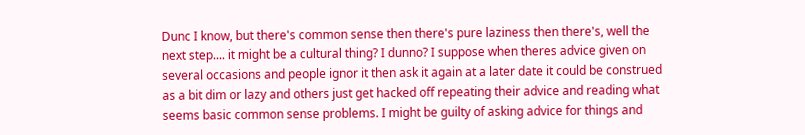Dunc I know, but there's common sense then there's pure laziness then there's, well the next step.... it might be a cultural thing? I dunno? I suppose when theres advice given on several occasions and people ignor it then ask it again at a later date it could be construed as a bit dim or lazy and others just get hacked off repeating their advice and reading what seems basic common sense problems. I might be guilty of asking advice for things and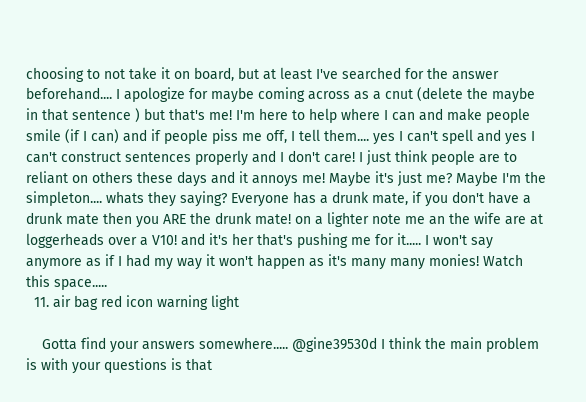choosing to not take it on board, but at least I've searched for the answer beforehand.... I apologize for maybe coming across as a cnut (delete the maybe in that sentence ) but that's me! I'm here to help where I can and make people smile (if I can) and if people piss me off, I tell them.... yes I can't spell and yes I can't construct sentences properly and I don't care! I just think people are to reliant on others these days and it annoys me! Maybe it's just me? Maybe I'm the simpleton.... whats they saying? Everyone has a drunk mate, if you don't have a drunk mate then you ARE the drunk mate! on a lighter note me an the wife are at loggerheads over a V10! and it's her that's pushing me for it..... I won't say anymore as if I had my way it won't happen as it's many many monies! Watch this space.....
  11. air bag red icon warning light

    Gotta find your answers somewhere..... @gine39530d I think the main problem is with your questions is that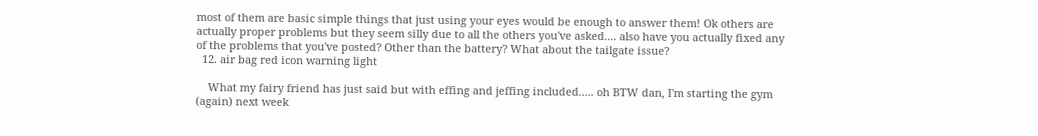most of them are basic simple things that just using your eyes would be enough to answer them! Ok others are actually proper problems but they seem silly due to all the others you've asked.... also have you actually fixed any of the problems that you've posted? Other than the battery? What about the tailgate issue?
  12. air bag red icon warning light

    What my fairy friend has just said but with effing and jeffing included..... oh BTW dan, I'm starting the gym (again) next week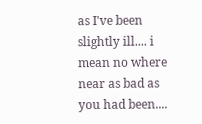as I've been slightly ill.... i mean no where near as bad as you had been....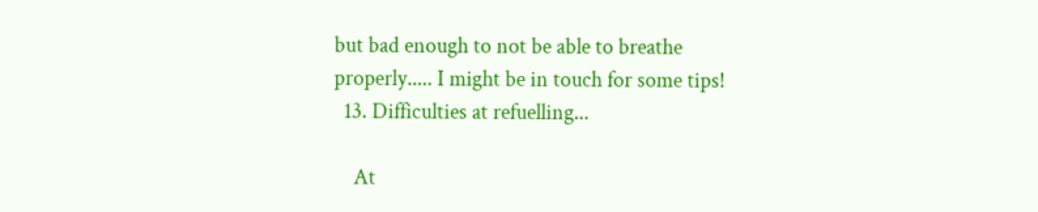but bad enough to not be able to breathe properly..... I might be in touch for some tips!
  13. Difficulties at refuelling...

    At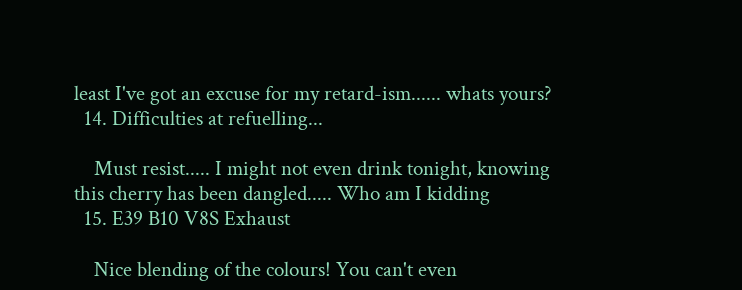least I've got an excuse for my retard-ism...... whats yours?
  14. Difficulties at refuelling...

    Must resist..... I might not even drink tonight, knowing this cherry has been dangled..... Who am I kidding
  15. E39 B10 V8S Exhaust

    Nice blending of the colours! You can't even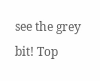see the grey bit! Top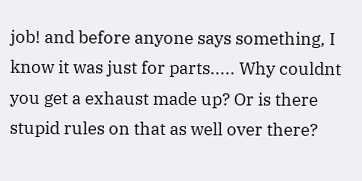job! and before anyone says something, I know it was just for parts..... Why couldnt you get a exhaust made up? Or is there stupid rules on that as well over there?